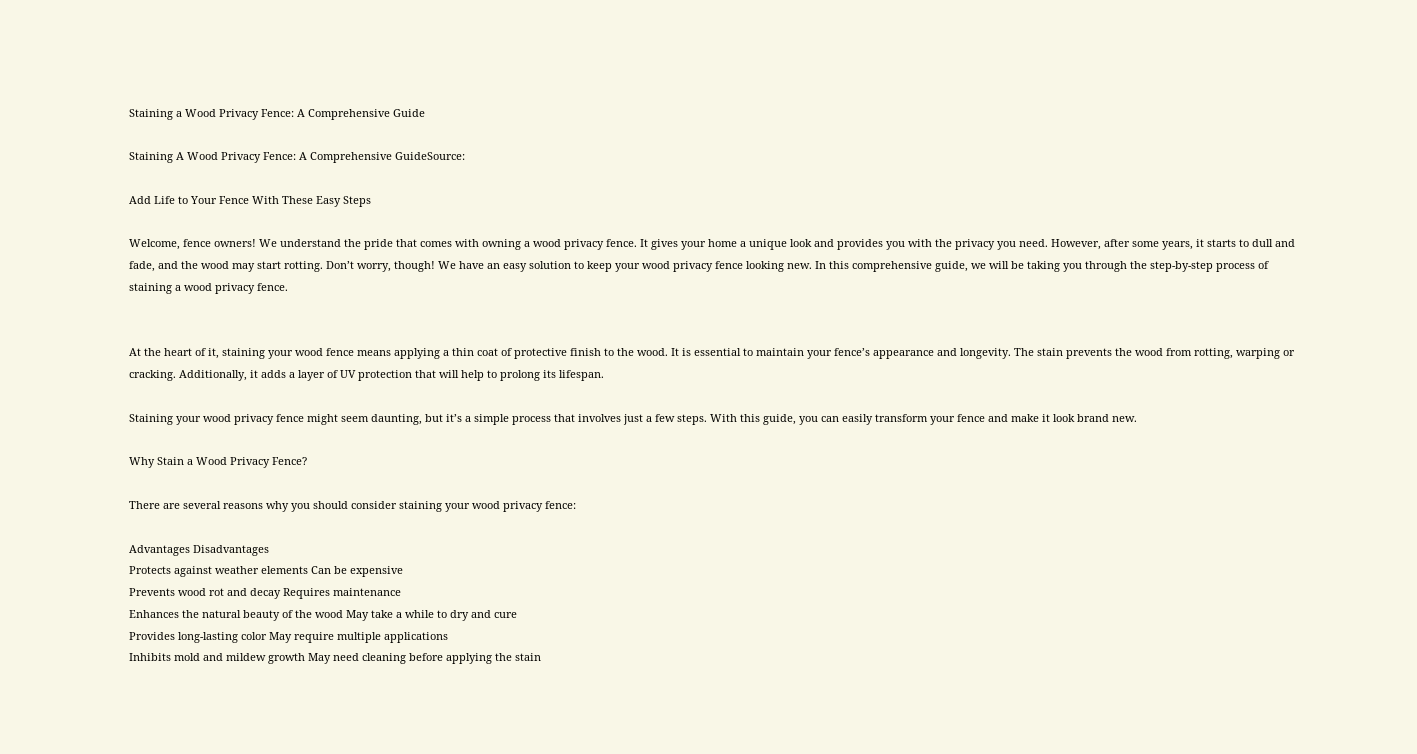Staining a Wood Privacy Fence: A Comprehensive Guide

Staining A Wood Privacy Fence: A Comprehensive GuideSource:

Add Life to Your Fence With These Easy Steps

Welcome, fence owners! We understand the pride that comes with owning a wood privacy fence. It gives your home a unique look and provides you with the privacy you need. However, after some years, it starts to dull and fade, and the wood may start rotting. Don’t worry, though! We have an easy solution to keep your wood privacy fence looking new. In this comprehensive guide, we will be taking you through the step-by-step process of staining a wood privacy fence.


At the heart of it, staining your wood fence means applying a thin coat of protective finish to the wood. It is essential to maintain your fence’s appearance and longevity. The stain prevents the wood from rotting, warping or cracking. Additionally, it adds a layer of UV protection that will help to prolong its lifespan.

Staining your wood privacy fence might seem daunting, but it’s a simple process that involves just a few steps. With this guide, you can easily transform your fence and make it look brand new.

Why Stain a Wood Privacy Fence?

There are several reasons why you should consider staining your wood privacy fence:

Advantages Disadvantages
Protects against weather elements Can be expensive
Prevents wood rot and decay Requires maintenance
Enhances the natural beauty of the wood May take a while to dry and cure
Provides long-lasting color May require multiple applications
Inhibits mold and mildew growth May need cleaning before applying the stain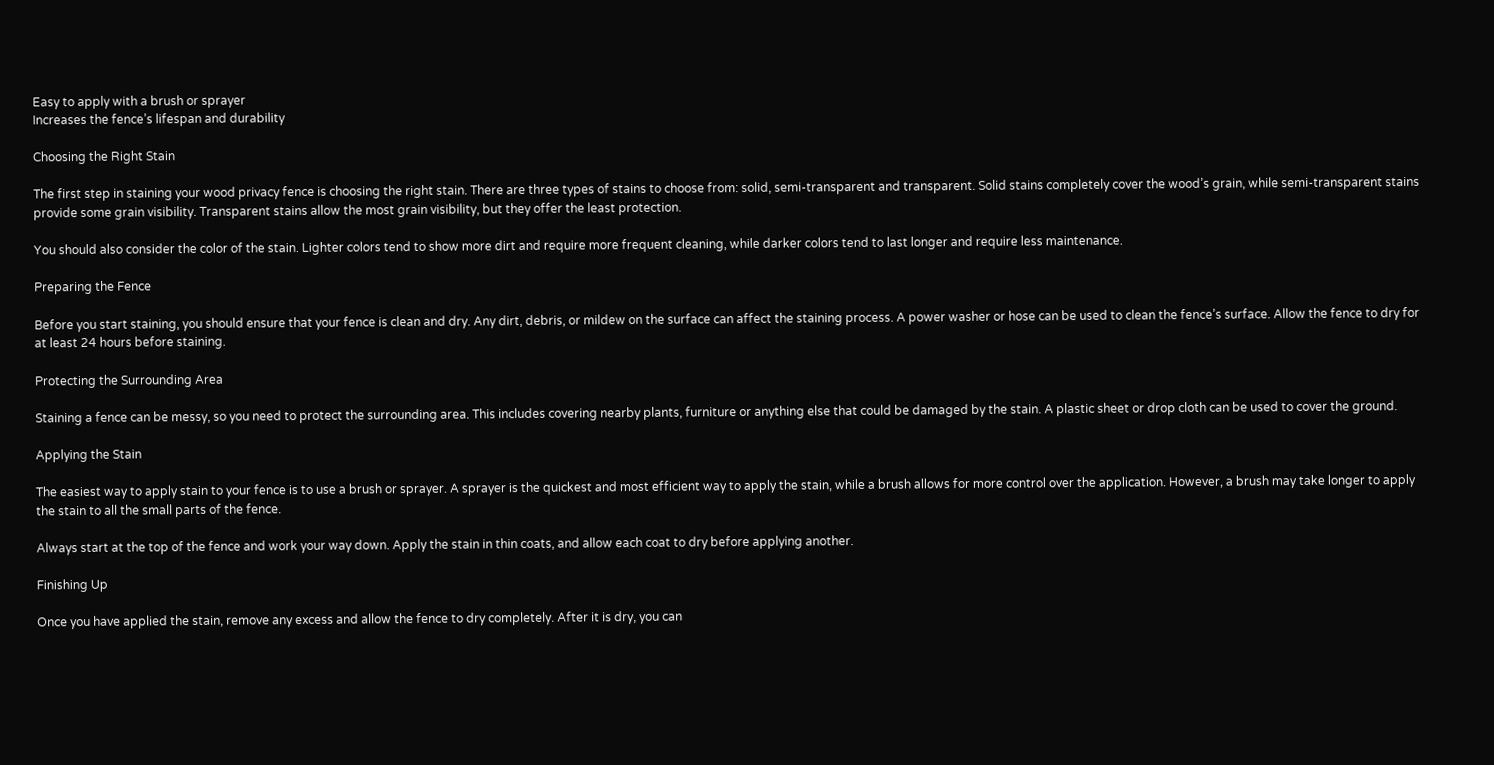Easy to apply with a brush or sprayer
Increases the fence’s lifespan and durability

Choosing the Right Stain

The first step in staining your wood privacy fence is choosing the right stain. There are three types of stains to choose from: solid, semi-transparent and transparent. Solid stains completely cover the wood’s grain, while semi-transparent stains provide some grain visibility. Transparent stains allow the most grain visibility, but they offer the least protection.

You should also consider the color of the stain. Lighter colors tend to show more dirt and require more frequent cleaning, while darker colors tend to last longer and require less maintenance.

Preparing the Fence

Before you start staining, you should ensure that your fence is clean and dry. Any dirt, debris, or mildew on the surface can affect the staining process. A power washer or hose can be used to clean the fence’s surface. Allow the fence to dry for at least 24 hours before staining.

Protecting the Surrounding Area

Staining a fence can be messy, so you need to protect the surrounding area. This includes covering nearby plants, furniture or anything else that could be damaged by the stain. A plastic sheet or drop cloth can be used to cover the ground.

Applying the Stain

The easiest way to apply stain to your fence is to use a brush or sprayer. A sprayer is the quickest and most efficient way to apply the stain, while a brush allows for more control over the application. However, a brush may take longer to apply the stain to all the small parts of the fence.

Always start at the top of the fence and work your way down. Apply the stain in thin coats, and allow each coat to dry before applying another.

Finishing Up

Once you have applied the stain, remove any excess and allow the fence to dry completely. After it is dry, you can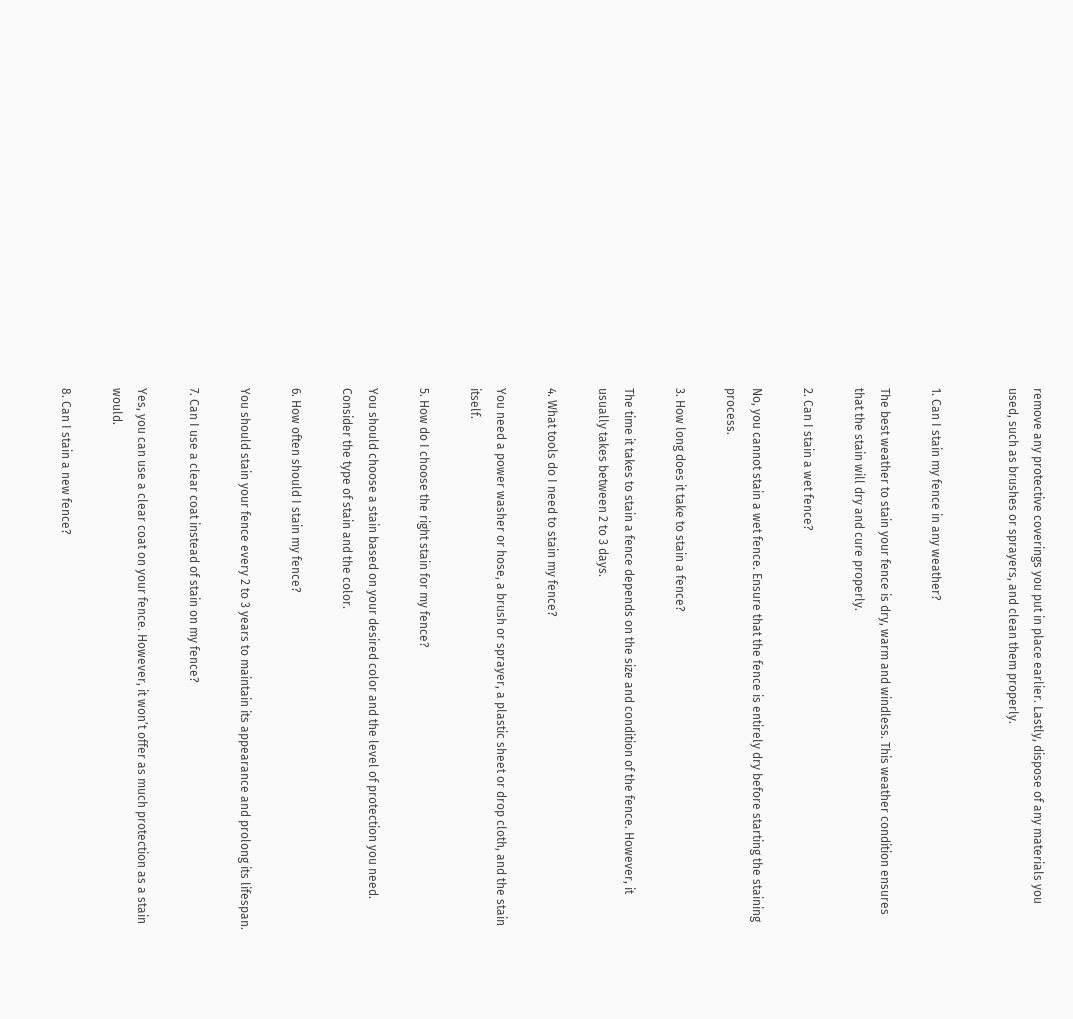remove any protective coverings you put in place earlier. Lastly, dispose of any materials you used, such as brushes or sprayers, and clean them properly.


1. Can I stain my fence in any weather?

The best weather to stain your fence is dry, warm and windless. This weather condition ensures that the stain will dry and cure properly.

2. Can I stain a wet fence?

No, you cannot stain a wet fence. Ensure that the fence is entirely dry before starting the staining process.

3. How long does it take to stain a fence?

The time it takes to stain a fence depends on the size and condition of the fence. However, it usually takes between 2 to 3 days.

4. What tools do I need to stain my fence?

You need a power washer or hose, a brush or sprayer, a plastic sheet or drop cloth, and the stain itself.

5. How do I choose the right stain for my fence?

You should choose a stain based on your desired color and the level of protection you need. Consider the type of stain and the color.

6. How often should I stain my fence?

You should stain your fence every 2 to 3 years to maintain its appearance and prolong its lifespan.

7. Can I use a clear coat instead of stain on my fence?

Yes, you can use a clear coat on your fence. However, it won’t offer as much protection as a stain would.

8. Can I stain a new fence?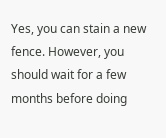Yes, you can stain a new fence. However, you should wait for a few months before doing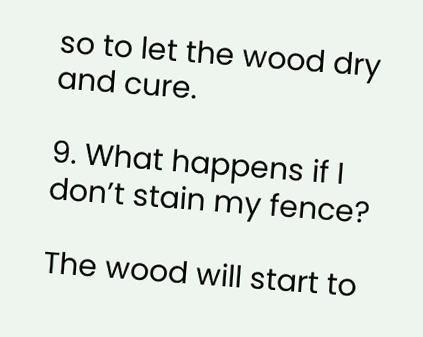so to let the wood dry and cure.

9. What happens if I don’t stain my fence?

The wood will start to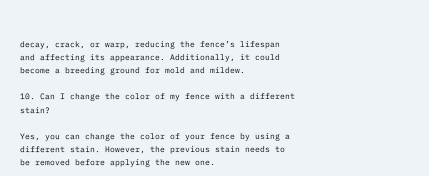decay, crack, or warp, reducing the fence’s lifespan and affecting its appearance. Additionally, it could become a breeding ground for mold and mildew.

10. Can I change the color of my fence with a different stain?

Yes, you can change the color of your fence by using a different stain. However, the previous stain needs to be removed before applying the new one.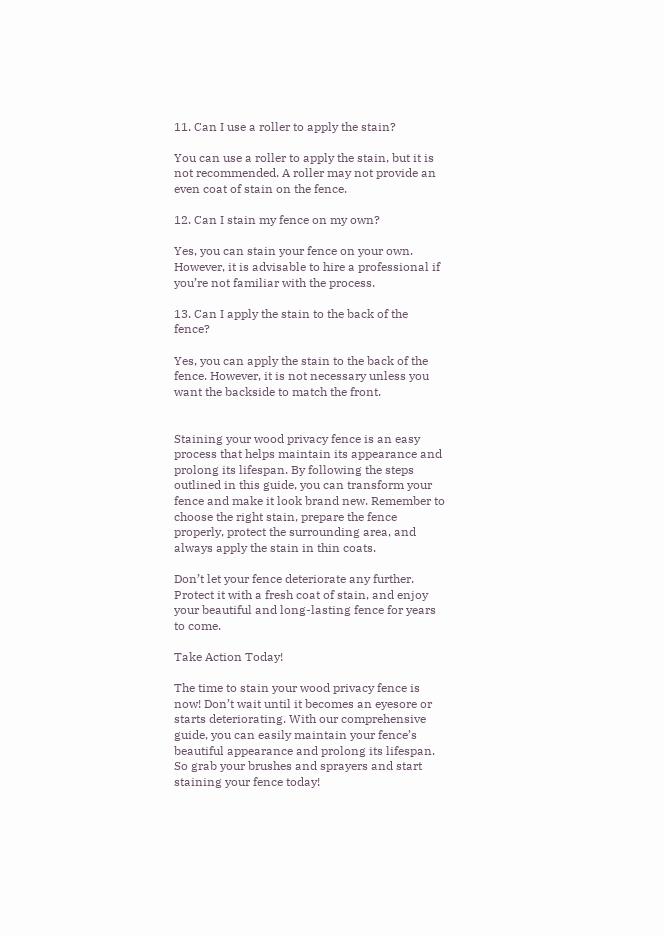11. Can I use a roller to apply the stain?

You can use a roller to apply the stain, but it is not recommended. A roller may not provide an even coat of stain on the fence.

12. Can I stain my fence on my own?

Yes, you can stain your fence on your own. However, it is advisable to hire a professional if you’re not familiar with the process.

13. Can I apply the stain to the back of the fence?

Yes, you can apply the stain to the back of the fence. However, it is not necessary unless you want the backside to match the front.


Staining your wood privacy fence is an easy process that helps maintain its appearance and prolong its lifespan. By following the steps outlined in this guide, you can transform your fence and make it look brand new. Remember to choose the right stain, prepare the fence properly, protect the surrounding area, and always apply the stain in thin coats.

Don’t let your fence deteriorate any further. Protect it with a fresh coat of stain, and enjoy your beautiful and long-lasting fence for years to come.

Take Action Today!

The time to stain your wood privacy fence is now! Don’t wait until it becomes an eyesore or starts deteriorating. With our comprehensive guide, you can easily maintain your fence’s beautiful appearance and prolong its lifespan. So grab your brushes and sprayers and start staining your fence today!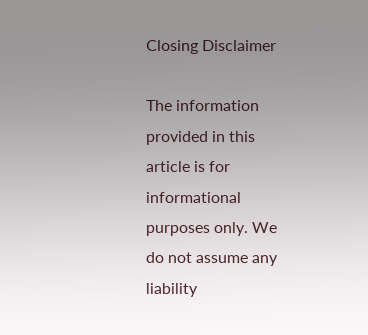Closing Disclaimer

The information provided in this article is for informational purposes only. We do not assume any liability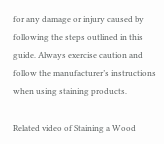for any damage or injury caused by following the steps outlined in this guide. Always exercise caution and follow the manufacturer’s instructions when using staining products.

Related video of Staining a Wood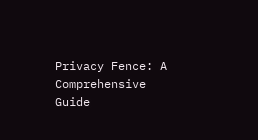Privacy Fence: A Comprehensive Guide